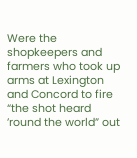Were the shopkeepers and farmers who took up arms at Lexington and Concord to fire “the shot heard ’round the world” out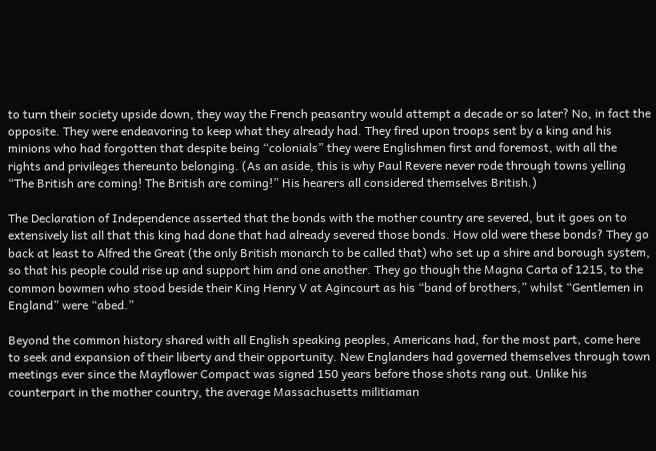to turn their society upside down, they way the French peasantry would attempt a decade or so later? No, in fact the opposite. They were endeavoring to keep what they already had. They fired upon troops sent by a king and his minions who had forgotten that despite being “colonials” they were Englishmen first and foremost, with all the rights and privileges thereunto belonging. (As an aside, this is why Paul Revere never rode through towns yelling “The British are coming! The British are coming!” His hearers all considered themselves British.)

The Declaration of Independence asserted that the bonds with the mother country are severed, but it goes on to extensively list all that this king had done that had already severed those bonds. How old were these bonds? They go back at least to Alfred the Great (the only British monarch to be called that) who set up a shire and borough system, so that his people could rise up and support him and one another. They go though the Magna Carta of 1215, to the common bowmen who stood beside their King Henry V at Agincourt as his “band of brothers,” whilst “Gentlemen in England” were “abed.”

Beyond the common history shared with all English speaking peoples, Americans had, for the most part, come here to seek and expansion of their liberty and their opportunity. New Englanders had governed themselves through town meetings ever since the Mayflower Compact was signed 150 years before those shots rang out. Unlike his counterpart in the mother country, the average Massachusetts militiaman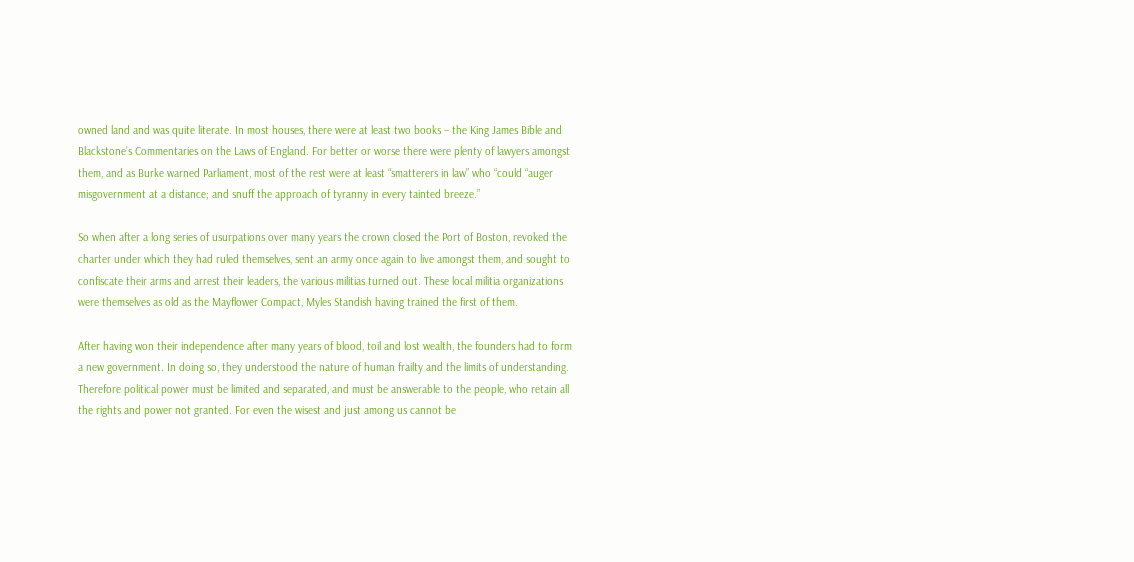owned land and was quite literate. In most houses, there were at least two books – the King James Bible and Blackstone’s Commentaries on the Laws of England. For better or worse there were plenty of lawyers amongst them, and as Burke warned Parliament, most of the rest were at least “smatterers in law” who “could “auger misgovernment at a distance; and snuff the approach of tyranny in every tainted breeze.”

So when after a long series of usurpations over many years the crown closed the Port of Boston, revoked the charter under which they had ruled themselves, sent an army once again to live amongst them, and sought to confiscate their arms and arrest their leaders, the various militias turned out. These local militia organizations were themselves as old as the Mayflower Compact, Myles Standish having trained the first of them.

After having won their independence after many years of blood, toil and lost wealth, the founders had to form a new government. In doing so, they understood the nature of human frailty and the limits of understanding. Therefore political power must be limited and separated, and must be answerable to the people, who retain all the rights and power not granted. For even the wisest and just among us cannot be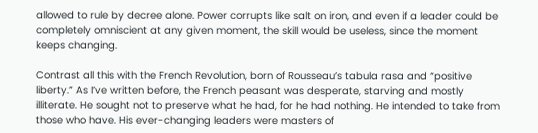allowed to rule by decree alone. Power corrupts like salt on iron, and even if a leader could be completely omniscient at any given moment, the skill would be useless, since the moment keeps changing.

Contrast all this with the French Revolution, born of Rousseau’s tabula rasa and “positive liberty.” As I’ve written before, the French peasant was desperate, starving and mostly illiterate. He sought not to preserve what he had, for he had nothing. He intended to take from those who have. His ever-changing leaders were masters of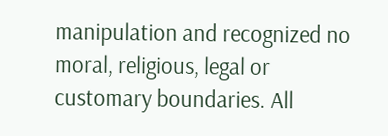manipulation and recognized no moral, religious, legal or customary boundaries. All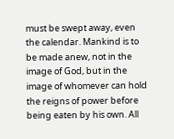must be swept away, even the calendar. Mankind is to be made anew, not in the image of God, but in the image of whomever can hold the reigns of power before being eaten by his own. All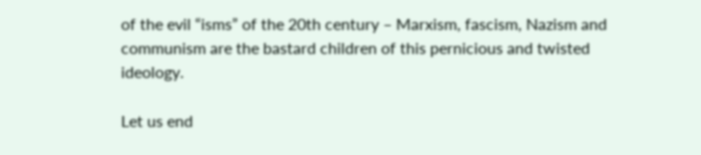of the evil “isms” of the 20th century – Marxism, fascism, Nazism and communism are the bastard children of this pernicious and twisted ideology.

Let us end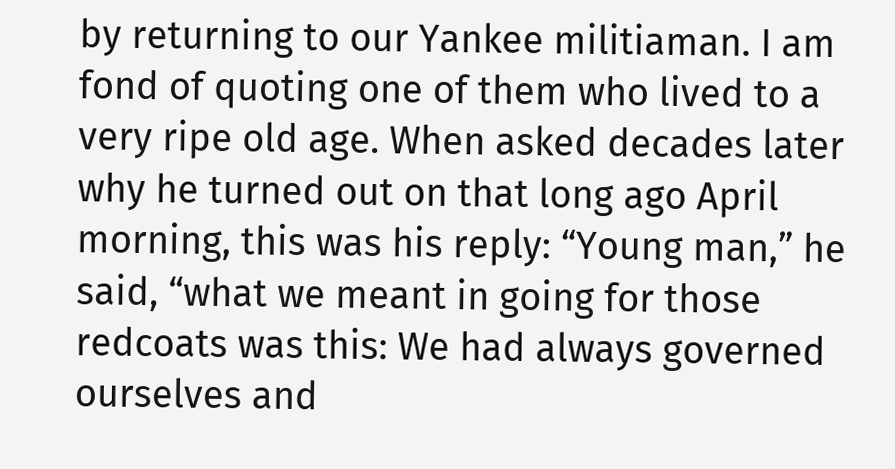by returning to our Yankee militiaman. I am fond of quoting one of them who lived to a very ripe old age. When asked decades later why he turned out on that long ago April morning, this was his reply: “Young man,” he said, “what we meant in going for those redcoats was this: We had always governed ourselves and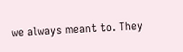we always meant to. They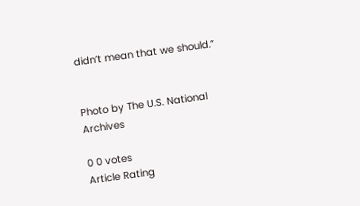didn’t mean that we should.”


Photo by The U.S. National Archives

0 0 votes
Article Rating